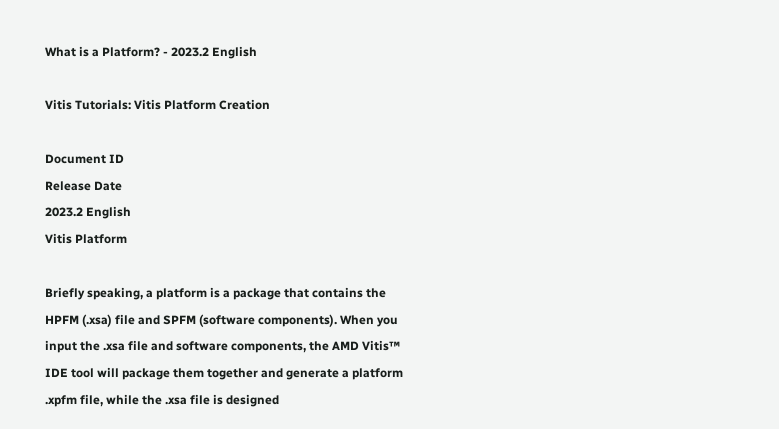What is a Platform? - 2023.2 English

Vitis Tutorials: Vitis Platform Creation

Document ID
Release Date
2023.2 English
Vitis Platform

Briefly speaking, a platform is a package that contains the HPFM (.xsa) file and SPFM (software components). When you input the .xsa file and software components, the AMD Vitis™ IDE tool will package them together and generate a platform .xpfm file, while the .xsa file is designed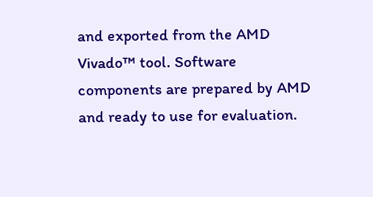and exported from the AMD Vivado™ tool. Software components are prepared by AMD and ready to use for evaluation.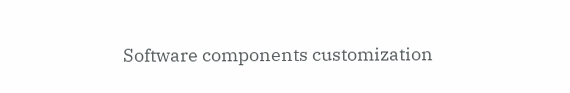Software components customization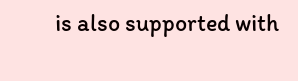is also supported with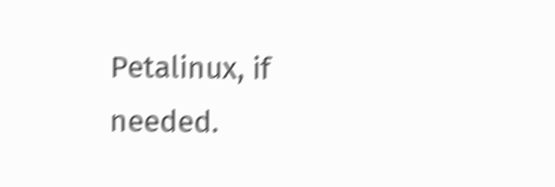Petalinux, if needed.